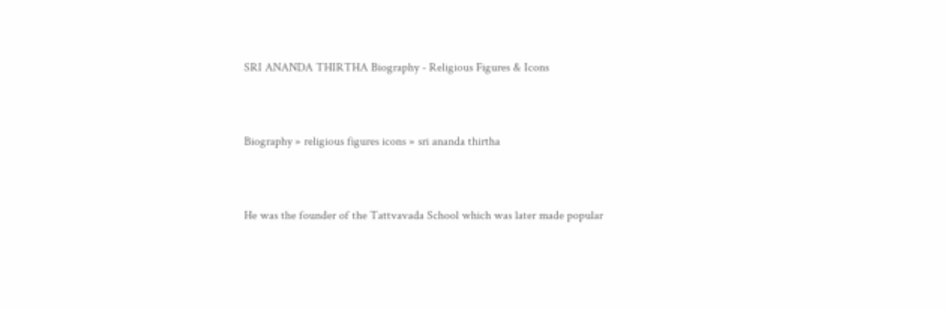SRI ANANDA THIRTHA Biography - Religious Figures & Icons


Biography » religious figures icons » sri ananda thirtha


He was the founder of the Tattvavada School which was later made popular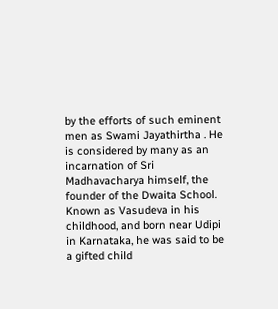by the efforts of such eminent men as Swami Jayathirtha . He is considered by many as an incarnation of Sri Madhavacharya himself, the founder of the Dwaita School. Known as Vasudeva in his childhood, and born near Udipi in Karnataka, he was said to be a gifted child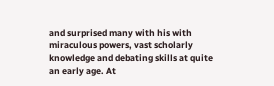and surprised many with his with miraculous powers, vast scholarly knowledge and debating skills at quite an early age. At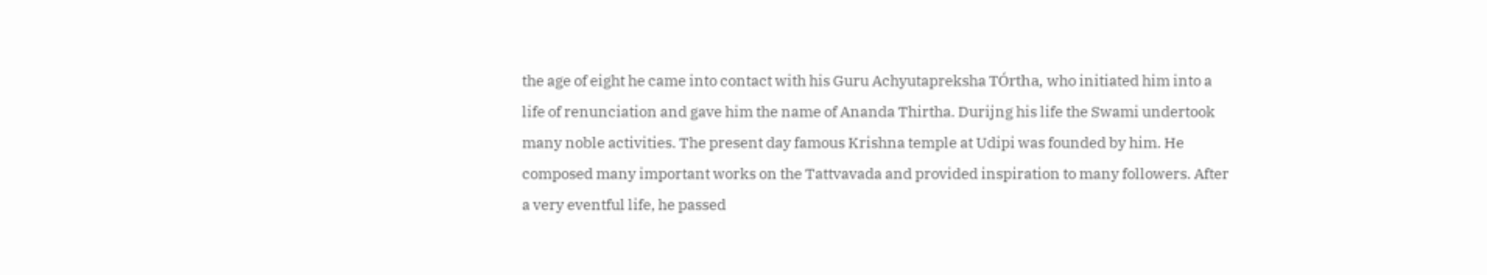the age of eight he came into contact with his Guru Achyutapreksha TÓrtha, who initiated him into a life of renunciation and gave him the name of Ananda Thirtha. Durijng his life the Swami undertook many noble activities. The present day famous Krishna temple at Udipi was founded by him. He composed many important works on the Tattvavada and provided inspiration to many followers. After a very eventful life, he passed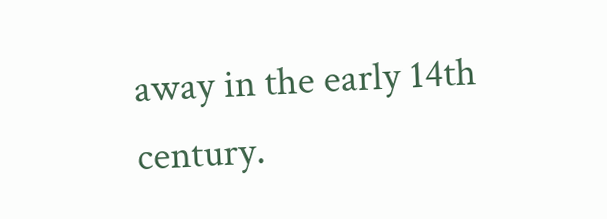away in the early 14th century.